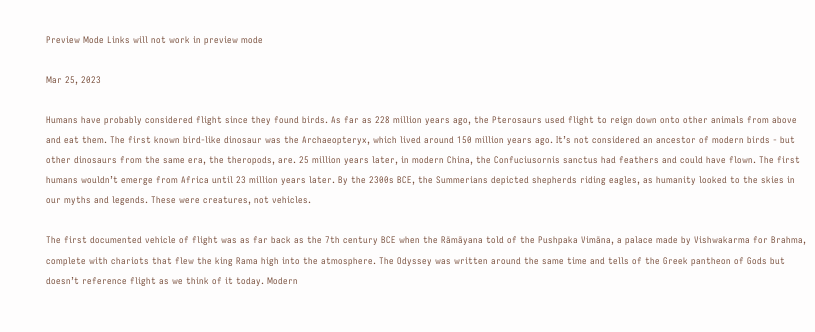Preview Mode Links will not work in preview mode

Mar 25, 2023

Humans have probably considered flight since they found birds. As far as 228 million years ago, the Pterosaurs used flight to reign down onto other animals from above and eat them. The first known bird-like dinosaur was the Archaeopteryx, which lived around 150 million years ago. It’s not considered an ancestor of modern birds - but other dinosaurs from the same era, the theropods, are. 25 million years later, in modern China, the Confuciusornis sanctus had feathers and could have flown. The first humans wouldn’t emerge from Africa until 23 million years later. By the 2300s BCE, the Summerians depicted shepherds riding eagles, as humanity looked to the skies in our myths and legends. These were creatures, not vehicles.

The first documented vehicle of flight was as far back as the 7th century BCE when the Rāmāyana told of the Pushpaka Vimāna, a palace made by Vishwakarma for Brahma, complete with chariots that flew the king Rama high into the atmosphere. The Odyssey was written around the same time and tells of the Greek pantheon of Gods but doesn’t reference flight as we think of it today. Modern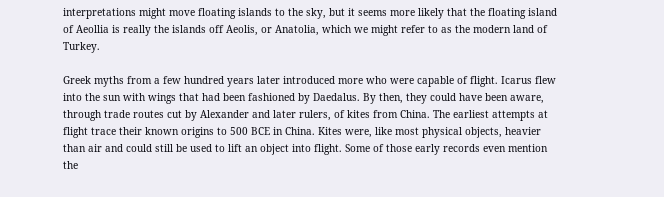interpretations might move floating islands to the sky, but it seems more likely that the floating island of Aeollia is really the islands off Aeolis, or Anatolia, which we might refer to as the modern land of Turkey.

Greek myths from a few hundred years later introduced more who were capable of flight. Icarus flew into the sun with wings that had been fashioned by Daedalus. By then, they could have been aware, through trade routes cut by Alexander and later rulers, of kites from China. The earliest attempts at flight trace their known origins to 500 BCE in China. Kites were, like most physical objects, heavier than air and could still be used to lift an object into flight. Some of those early records even mention the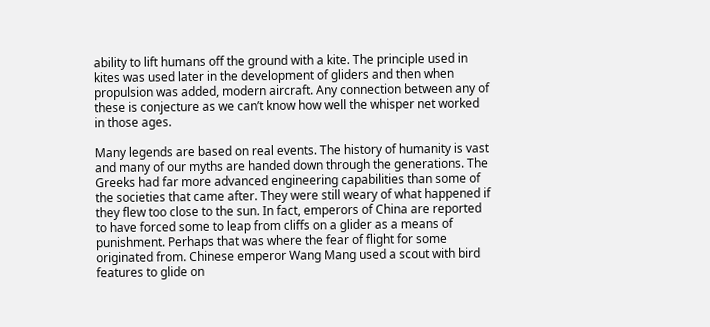ability to lift humans off the ground with a kite. The principle used in kites was used later in the development of gliders and then when propulsion was added, modern aircraft. Any connection between any of these is conjecture as we can’t know how well the whisper net worked in those ages.

Many legends are based on real events. The history of humanity is vast and many of our myths are handed down through the generations. The Greeks had far more advanced engineering capabilities than some of the societies that came after. They were still weary of what happened if they flew too close to the sun. In fact, emperors of China are reported to have forced some to leap from cliffs on a glider as a means of punishment. Perhaps that was where the fear of flight for some originated from. Chinese emperor Wang Mang used a scout with bird features to glide on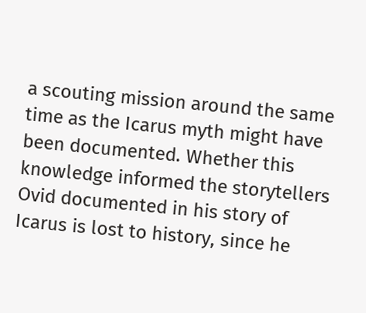a scouting mission around the same time as the Icarus myth might have been documented. Whether this knowledge informed the storytellers Ovid documented in his story of Icarus is lost to history, since he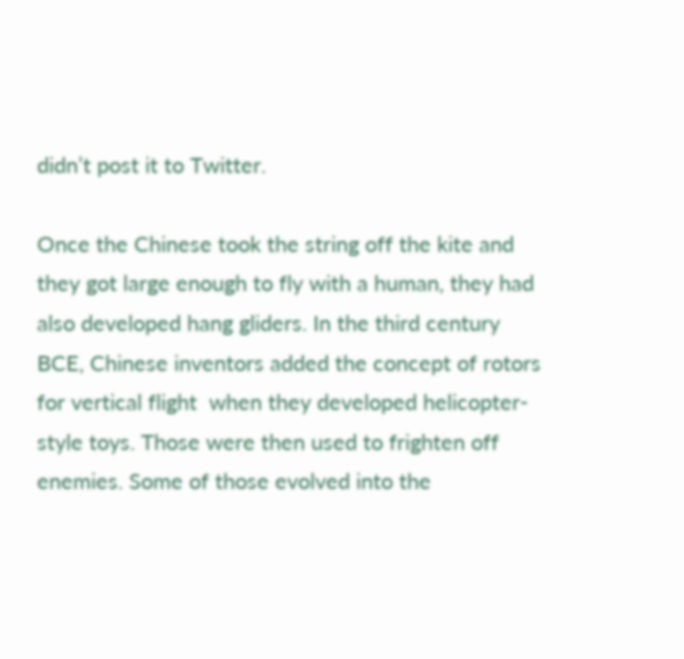didn’t post it to Twitter.

Once the Chinese took the string off the kite and they got large enough to fly with a human, they had also developed hang gliders. In the third century BCE, Chinese inventors added the concept of rotors for vertical flight  when they developed helicopter-style toys. Those were then used to frighten off enemies. Some of those evolved into the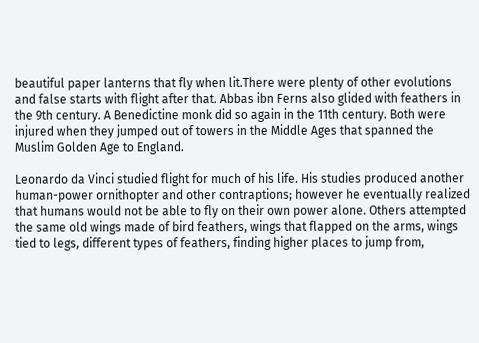beautiful paper lanterns that fly when lit.There were plenty of other evolutions and false starts with flight after that. Abbas ibn Ferns also glided with feathers in the 9th century. A Benedictine monk did so again in the 11th century. Both were injured when they jumped out of towers in the Middle Ages that spanned the Muslim Golden Age to England.

Leonardo da Vinci studied flight for much of his life. His studies produced another human-power ornithopter and other contraptions; however he eventually realized that humans would not be able to fly on their own power alone. Others attempted the same old wings made of bird feathers, wings that flapped on the arms, wings tied to legs, different types of feathers, finding higher places to jump from,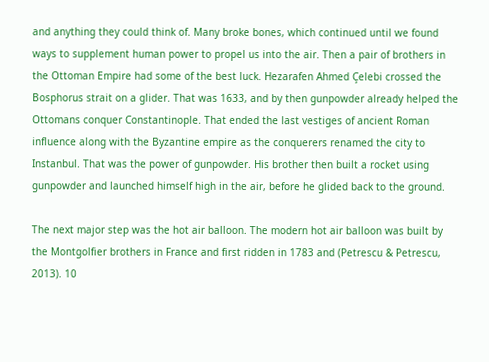and anything they could think of. Many broke bones, which continued until we found ways to supplement human power to propel us into the air. Then a pair of brothers in the Ottoman Empire had some of the best luck. Hezarafen Ahmed Çelebi crossed the Bosphorus strait on a glider. That was 1633, and by then gunpowder already helped the Ottomans conquer Constantinople. That ended the last vestiges of ancient Roman influence along with the Byzantine empire as the conquerers renamed the city to Instanbul. That was the power of gunpowder. His brother then built a rocket using gunpowder and launched himself high in the air, before he glided back to the ground.

The next major step was the hot air balloon. The modern hot air balloon was built by the Montgolfier brothers in France and first ridden in 1783 and (Petrescu & Petrescu, 2013). 10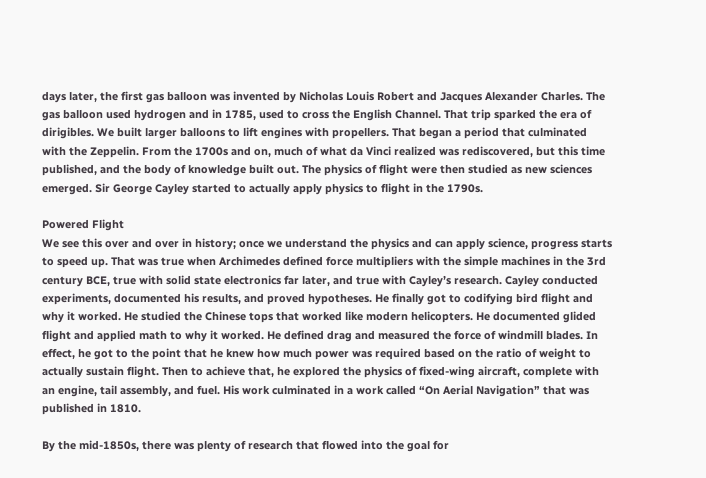days later, the first gas balloon was invented by Nicholas Louis Robert and Jacques Alexander Charles. The gas balloon used hydrogen and in 1785, used to cross the English Channel. That trip sparked the era of dirigibles. We built larger balloons to lift engines with propellers. That began a period that culminated with the Zeppelin. From the 1700s and on, much of what da Vinci realized was rediscovered, but this time published, and the body of knowledge built out. The physics of flight were then studied as new sciences emerged. Sir George Cayley started to actually apply physics to flight in the 1790s.

Powered Flight
We see this over and over in history; once we understand the physics and can apply science, progress starts to speed up. That was true when Archimedes defined force multipliers with the simple machines in the 3rd century BCE, true with solid state electronics far later, and true with Cayley’s research. Cayley conducted experiments, documented his results, and proved hypotheses. He finally got to codifying bird flight and why it worked. He studied the Chinese tops that worked like modern helicopters. He documented glided flight and applied math to why it worked. He defined drag and measured the force of windmill blades. In effect, he got to the point that he knew how much power was required based on the ratio of weight to actually sustain flight. Then to achieve that, he explored the physics of fixed-wing aircraft, complete with an engine, tail assembly, and fuel. His work culminated in a work called “On Aerial Navigation” that was published in 1810.

By the mid-1850s, there was plenty of research that flowed into the goal for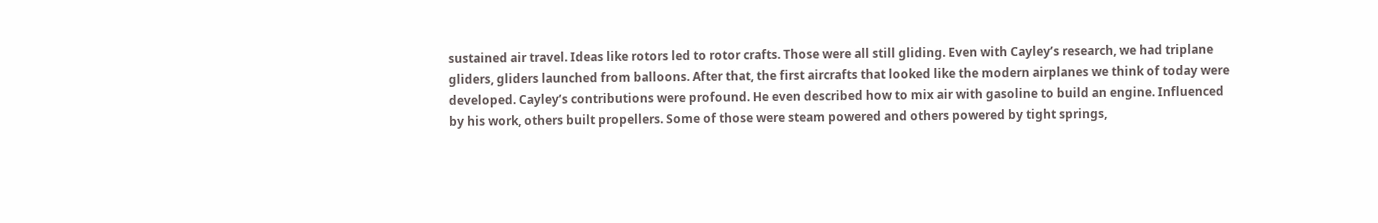sustained air travel. Ideas like rotors led to rotor crafts. Those were all still gliding. Even with Cayley’s research, we had triplane gliders, gliders launched from balloons. After that, the first aircrafts that looked like the modern airplanes we think of today were developed. Cayley’s contributions were profound. He even described how to mix air with gasoline to build an engine. Influenced by his work, others built propellers. Some of those were steam powered and others powered by tight springs,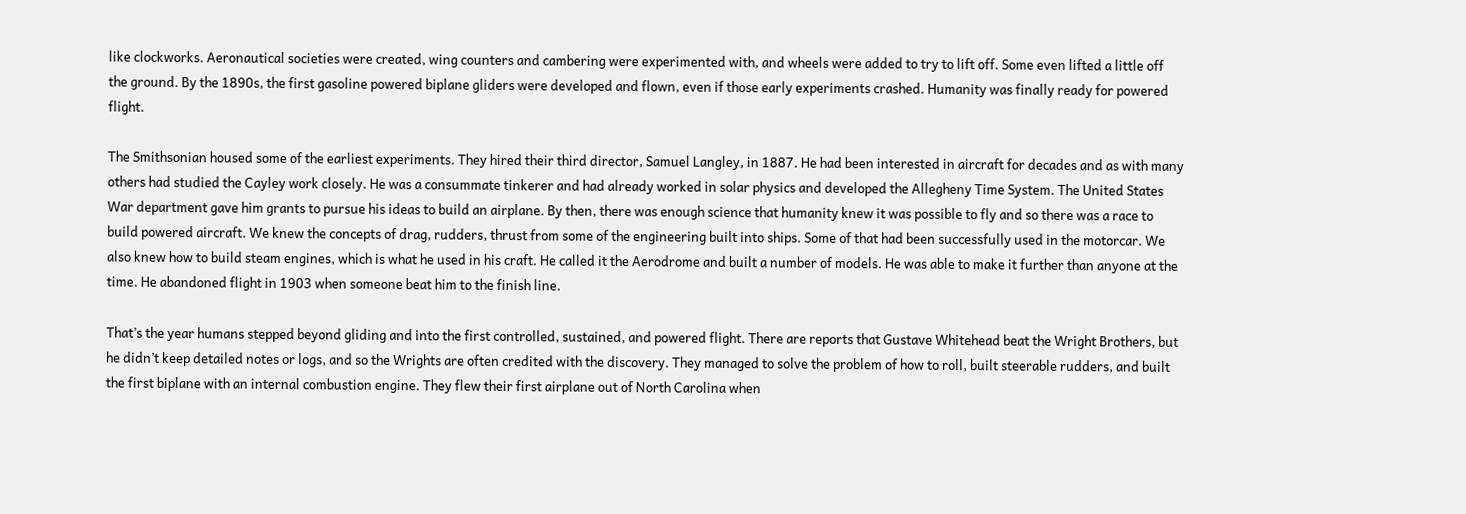like clockworks. Aeronautical societies were created, wing counters and cambering were experimented with, and wheels were added to try to lift off. Some even lifted a little off the ground. By the 1890s, the first gasoline powered biplane gliders were developed and flown, even if those early experiments crashed. Humanity was finally ready for powered flight.

The Smithsonian housed some of the earliest experiments. They hired their third director, Samuel Langley, in 1887. He had been interested in aircraft for decades and as with many others had studied the Cayley work closely. He was a consummate tinkerer and had already worked in solar physics and developed the Allegheny Time System. The United States War department gave him grants to pursue his ideas to build an airplane. By then, there was enough science that humanity knew it was possible to fly and so there was a race to build powered aircraft. We knew the concepts of drag, rudders, thrust from some of the engineering built into ships. Some of that had been successfully used in the motorcar. We also knew how to build steam engines, which is what he used in his craft. He called it the Aerodrome and built a number of models. He was able to make it further than anyone at the time. He abandoned flight in 1903 when someone beat him to the finish line.

That’s the year humans stepped beyond gliding and into the first controlled, sustained, and powered flight. There are reports that Gustave Whitehead beat the Wright Brothers, but he didn’t keep detailed notes or logs, and so the Wrights are often credited with the discovery. They managed to solve the problem of how to roll, built steerable rudders, and built the first biplane with an internal combustion engine. They flew their first airplane out of North Carolina when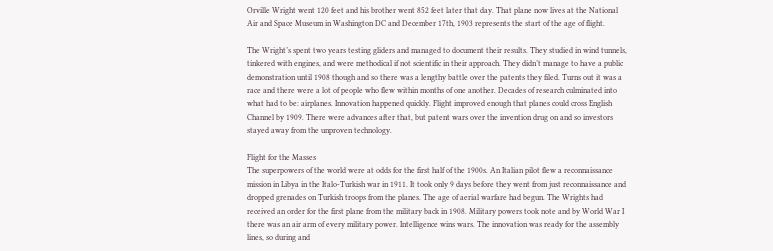Orville Wright went 120 feet and his brother went 852 feet later that day. That plane now lives at the National Air and Space Museum in Washington DC and December 17th, 1903 represents the start of the age of flight.

The Wright’s spent two years testing gliders and managed to document their results. They studied in wind tunnels, tinkered with engines, and were methodical if not scientific in their approach. They didn’t manage to have a public demonstration until 1908 though and so there was a lengthy battle over the patents they filed. Turns out it was a race and there were a lot of people who flew within months of one another. Decades of research culminated into what had to be: airplanes. Innovation happened quickly. Flight improved enough that planes could cross English Channel by 1909. There were advances after that, but patent wars over the invention drug on and so investors stayed away from the unproven technology.

Flight for the Masses
The superpowers of the world were at odds for the first half of the 1900s. An Italian pilot flew a reconnaissance mission in Libya in the Italo-Turkish war in 1911. It took only 9 days before they went from just reconnaissance and dropped grenades on Turkish troops from the planes. The age of aerial warfare had begun. The Wrights had received an order for the first plane from the military back in 1908. Military powers took note and by World War I there was an air arm of every military power. Intelligence wins wars. The innovation was ready for the assembly lines, so during and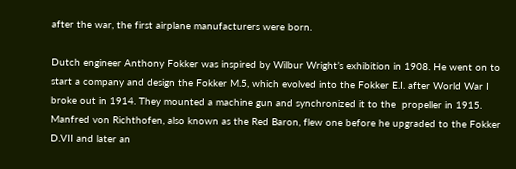after the war, the first airplane manufacturers were born.

Dutch engineer Anthony Fokker was inspired by Wilbur Wright’s exhibition in 1908. He went on to start a company and design the Fokker M.5, which evolved into the Fokker E.I. after World War I broke out in 1914. They mounted a machine gun and synchronized it to the  propeller in 1915. Manfred von Richthofen, also known as the Red Baron, flew one before he upgraded to the Fokker D.VII and later an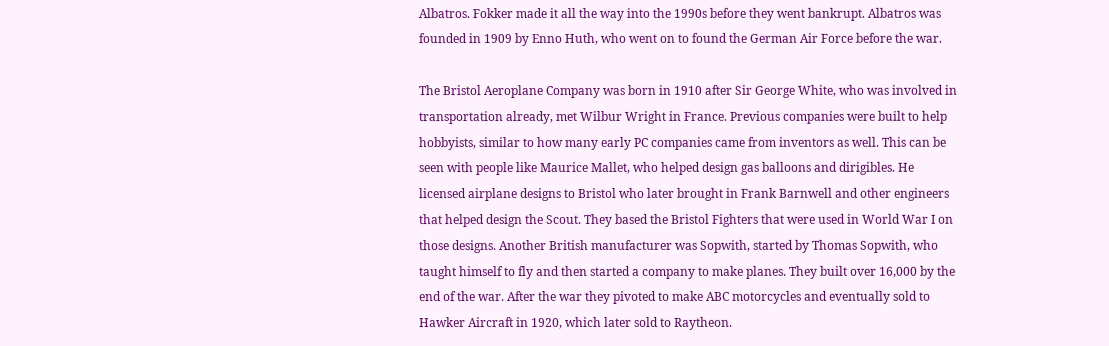Albatros. Fokker made it all the way into the 1990s before they went bankrupt. Albatros was founded in 1909 by Enno Huth, who went on to found the German Air Force before the war.

The Bristol Aeroplane Company was born in 1910 after Sir George White, who was involved in transportation already, met Wilbur Wright in France. Previous companies were built to help hobbyists, similar to how many early PC companies came from inventors as well. This can be seen with people like Maurice Mallet, who helped design gas balloons and dirigibles. He licensed airplane designs to Bristol who later brought in Frank Barnwell and other engineers that helped design the Scout. They based the Bristol Fighters that were used in World War I on those designs. Another British manufacturer was Sopwith, started by Thomas Sopwith, who taught himself to fly and then started a company to make planes. They built over 16,000 by the end of the war. After the war they pivoted to make ABC motorcycles and eventually sold to Hawker Aircraft in 1920, which later sold to Raytheon.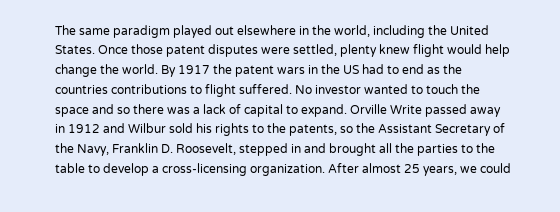The same paradigm played out elsewhere in the world, including the United States. Once those patent disputes were settled, plenty knew flight would help change the world. By 1917 the patent wars in the US had to end as the countries contributions to flight suffered. No investor wanted to touch the space and so there was a lack of capital to expand. Orville Write passed away in 1912 and Wilbur sold his rights to the patents, so the Assistant Secretary of the Navy, Franklin D. Roosevelt, stepped in and brought all the parties to the table to develop a cross-licensing organization. After almost 25 years, we could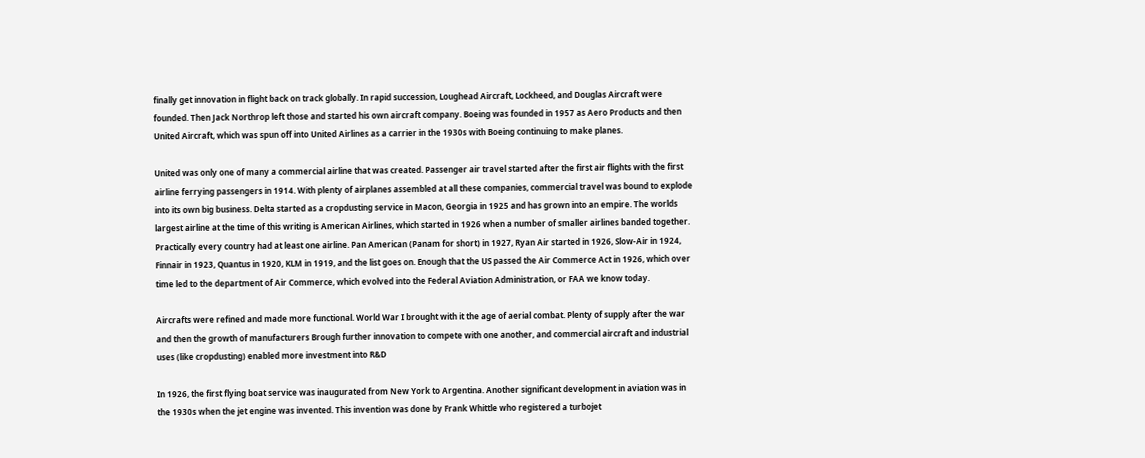finally get innovation in flight back on track globally. In rapid succession, Loughead Aircraft, Lockheed, and Douglas Aircraft were founded. Then Jack Northrop left those and started his own aircraft company. Boeing was founded in 1957 as Aero Products and then United Aircraft, which was spun off into United Airlines as a carrier in the 1930s with Boeing continuing to make planes.

United was only one of many a commercial airline that was created. Passenger air travel started after the first air flights with the first airline ferrying passengers in 1914. With plenty of airplanes assembled at all these companies, commercial travel was bound to explode into its own big business. Delta started as a cropdusting service in Macon, Georgia in 1925 and has grown into an empire. The worlds largest airline at the time of this writing is American Airlines, which started in 1926 when a number of smaller airlines banded together. Practically every country had at least one airline. Pan American (Panam for short) in 1927, Ryan Air started in 1926, Slow-Air in 1924, Finnair in 1923, Quantus in 1920, KLM in 1919, and the list goes on. Enough that the US passed the Air Commerce Act in 1926, which over time led to the department of Air Commerce, which evolved into the Federal Aviation Administration, or FAA we know today.

Aircrafts were refined and made more functional. World War I brought with it the age of aerial combat. Plenty of supply after the war and then the growth of manufacturers Brough further innovation to compete with one another, and commercial aircraft and industrial uses (like cropdusting) enabled more investment into R&D

In 1926, the first flying boat service was inaugurated from New York to Argentina. Another significant development in aviation was in the 1930s when the jet engine was invented. This invention was done by Frank Whittle who registered a turbojet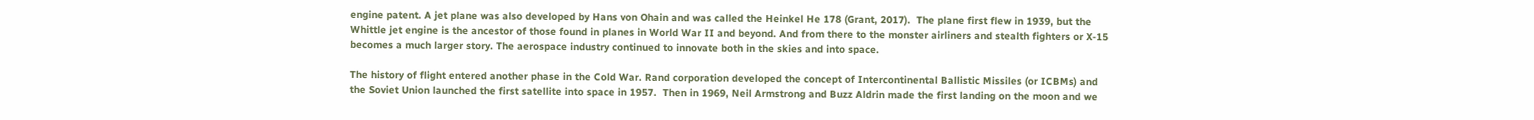engine patent. A jet plane was also developed by Hans von Ohain and was called the Heinkel He 178 (Grant, 2017).  The plane first flew in 1939, but the Whittle jet engine is the ancestor of those found in planes in World War II and beyond. And from there to the monster airliners and stealth fighters or X-15 becomes a much larger story. The aerospace industry continued to innovate both in the skies and into space.

The history of flight entered another phase in the Cold War. Rand corporation developed the concept of Intercontinental Ballistic Missiles (or ICBMs) and the Soviet Union launched the first satellite into space in 1957.  Then in 1969, Neil Armstrong and Buzz Aldrin made the first landing on the moon and we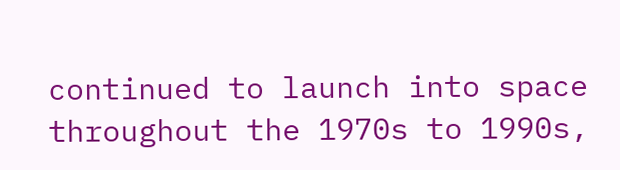continued to launch into space throughout the 1970s to 1990s,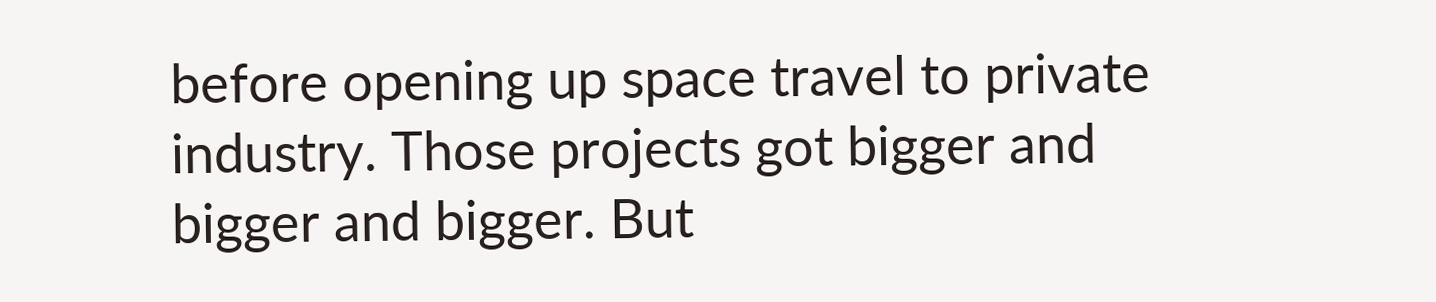before opening up space travel to private industry. Those projects got bigger and bigger and bigger. But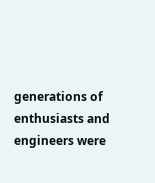generations of enthusiasts and engineers were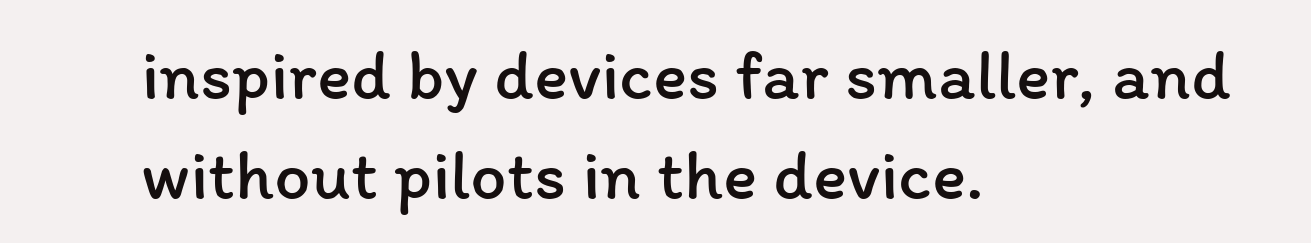inspired by devices far smaller, and without pilots in the device.